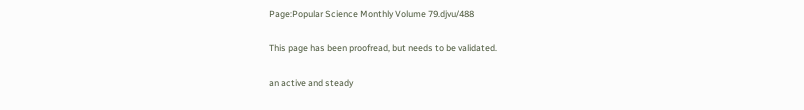Page:Popular Science Monthly Volume 79.djvu/488

This page has been proofread, but needs to be validated.

an active and steady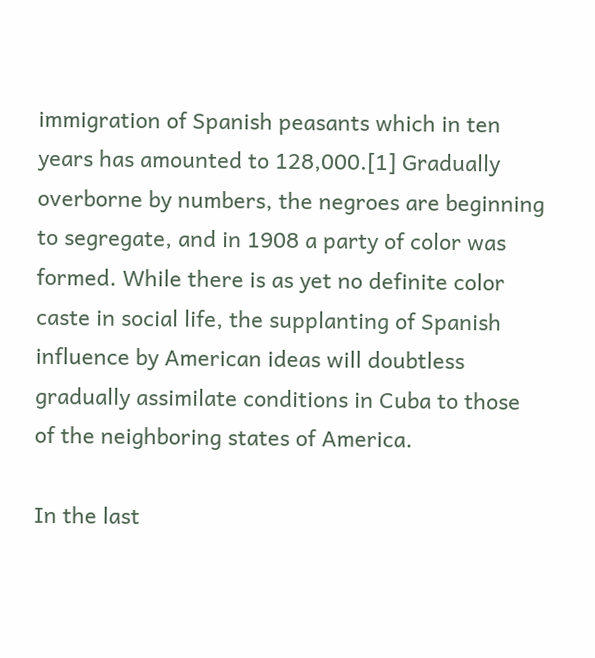immigration of Spanish peasants which in ten years has amounted to 128,000.[1] Gradually overborne by numbers, the negroes are beginning to segregate, and in 1908 a party of color was formed. While there is as yet no definite color caste in social life, the supplanting of Spanish influence by American ideas will doubtless gradually assimilate conditions in Cuba to those of the neighboring states of America.

In the last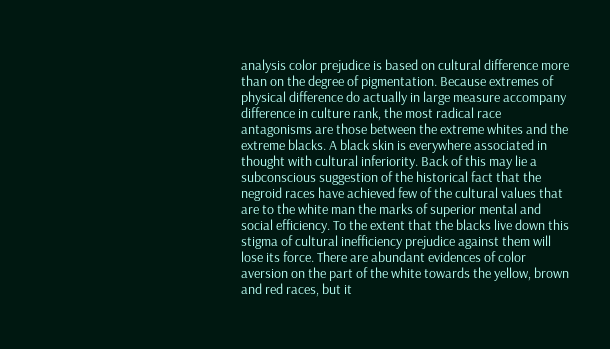analysis color prejudice is based on cultural difference more than on the degree of pigmentation. Because extremes of physical difference do actually in large measure accompany difference in culture rank, the most radical race antagonisms are those between the extreme whites and the extreme blacks. A black skin is everywhere associated in thought with cultural inferiority. Back of this may lie a subconscious suggestion of the historical fact that the negroid races have achieved few of the cultural values that are to the white man the marks of superior mental and social efficiency. To the extent that the blacks live down this stigma of cultural inefficiency prejudice against them will lose its force. There are abundant evidences of color aversion on the part of the white towards the yellow, brown and red races, but it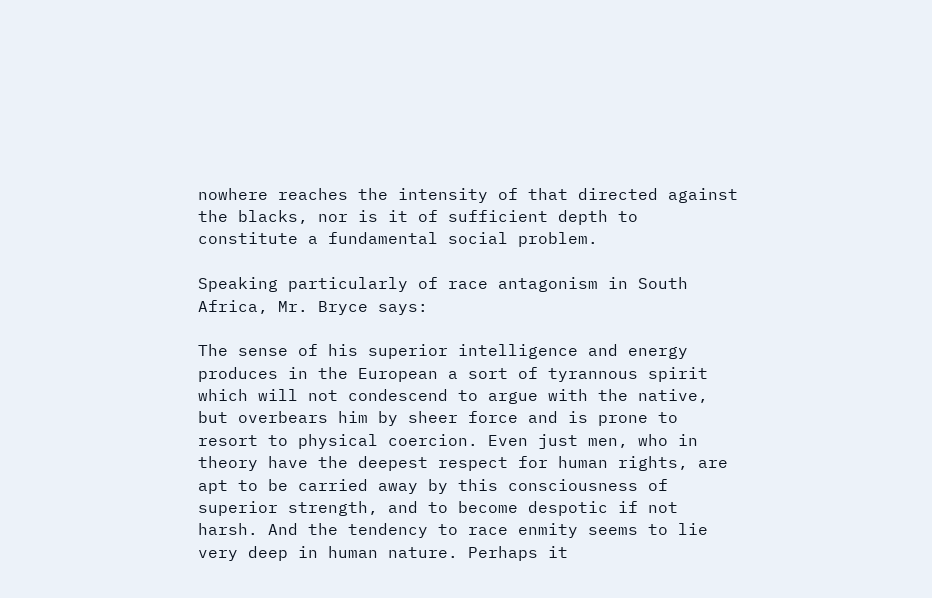nowhere reaches the intensity of that directed against the blacks, nor is it of sufficient depth to constitute a fundamental social problem.

Speaking particularly of race antagonism in South Africa, Mr. Bryce says:

The sense of his superior intelligence and energy produces in the European a sort of tyrannous spirit which will not condescend to argue with the native, but overbears him by sheer force and is prone to resort to physical coercion. Even just men, who in theory have the deepest respect for human rights, are apt to be carried away by this consciousness of superior strength, and to become despotic if not harsh. And the tendency to race enmity seems to lie very deep in human nature. Perhaps it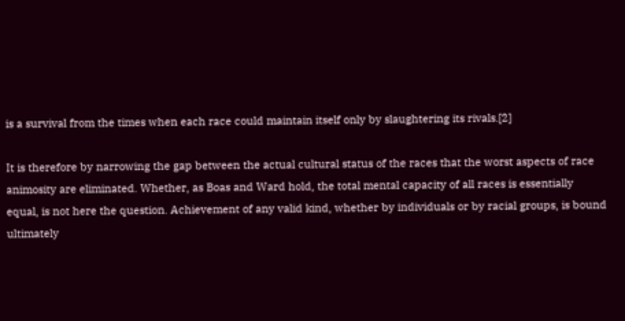is a survival from the times when each race could maintain itself only by slaughtering its rivals.[2]

It is therefore by narrowing the gap between the actual cultural status of the races that the worst aspects of race animosity are eliminated. Whether, as Boas and Ward hold, the total mental capacity of all races is essentially equal, is not here the question. Achievement of any valid kind, whether by individuals or by racial groups, is bound ultimately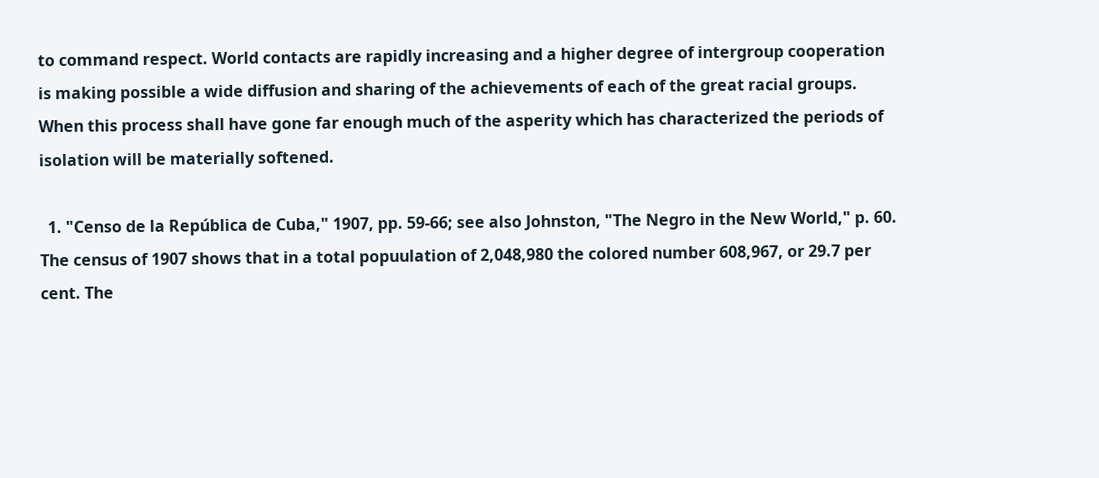to command respect. World contacts are rapidly increasing and a higher degree of intergroup cooperation is making possible a wide diffusion and sharing of the achievements of each of the great racial groups. When this process shall have gone far enough much of the asperity which has characterized the periods of isolation will be materially softened.

  1. "Censo de la República de Cuba," 1907, pp. 59-66; see also Johnston, "The Negro in the New World," p. 60. The census of 1907 shows that in a total popuulation of 2,048,980 the colored number 608,967, or 29.7 per cent. The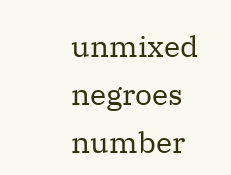unmixed negroes number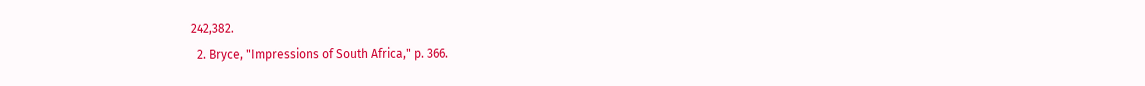242,382.
  2. Bryce, "Impressions of South Africa," p. 366.